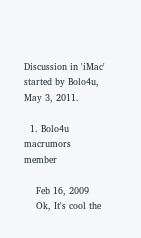Discussion in 'iMac' started by Bolo4u, May 3, 2011.

  1. Bolo4u macrumors member

    Feb 16, 2009
    Ok, It's cool the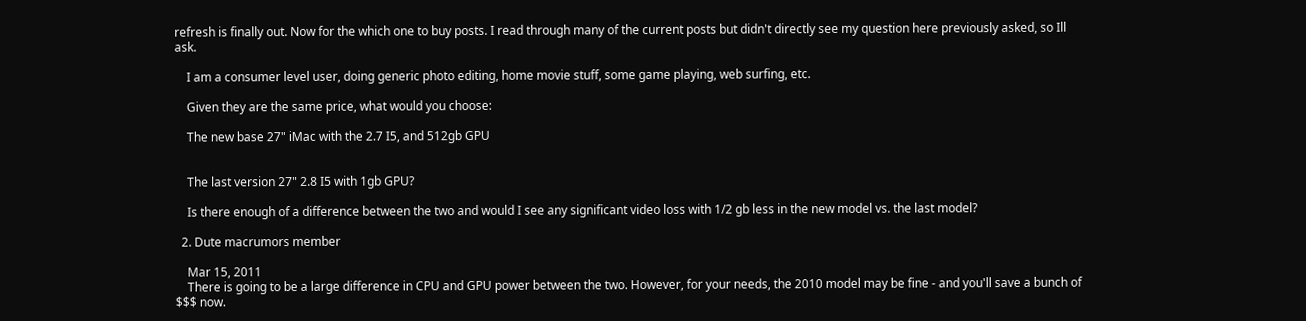refresh is finally out. Now for the which one to buy posts. I read through many of the current posts but didn't directly see my question here previously asked, so Ill ask.

    I am a consumer level user, doing generic photo editing, home movie stuff, some game playing, web surfing, etc.

    Given they are the same price, what would you choose:

    The new base 27" iMac with the 2.7 I5, and 512gb GPU


    The last version 27" 2.8 I5 with 1gb GPU?

    Is there enough of a difference between the two and would I see any significant video loss with 1/2 gb less in the new model vs. the last model?

  2. Dute macrumors member

    Mar 15, 2011
    There is going to be a large difference in CPU and GPU power between the two. However, for your needs, the 2010 model may be fine - and you'll save a bunch of $$$ now.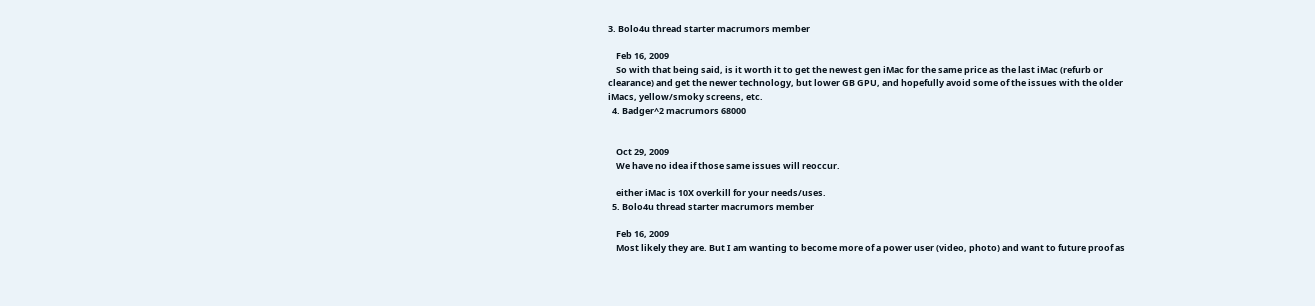3. Bolo4u thread starter macrumors member

    Feb 16, 2009
    So with that being said, is it worth it to get the newest gen iMac for the same price as the last iMac (refurb or clearance) and get the newer technology, but lower GB GPU, and hopefully avoid some of the issues with the older iMacs, yellow/smoky screens, etc.
  4. Badger^2 macrumors 68000


    Oct 29, 2009
    We have no idea if those same issues will reoccur.

    either iMac is 10X overkill for your needs/uses.
  5. Bolo4u thread starter macrumors member

    Feb 16, 2009
    Most likely they are. But I am wanting to become more of a power user (video, photo) and want to future proof as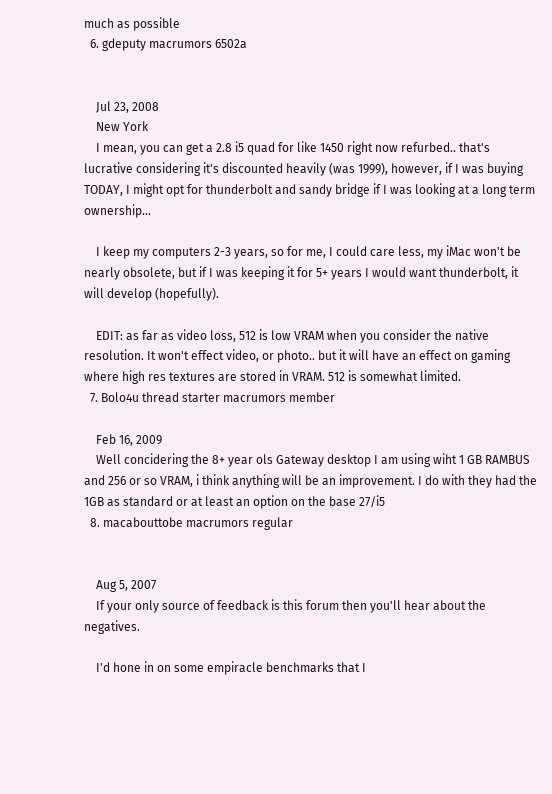much as possible
  6. gdeputy macrumors 6502a


    Jul 23, 2008
    New York
    I mean, you can get a 2.8 i5 quad for like 1450 right now refurbed.. that's lucrative considering it's discounted heavily (was 1999), however, if I was buying TODAY, I might opt for thunderbolt and sandy bridge if I was looking at a long term ownership...

    I keep my computers 2-3 years, so for me, I could care less, my iMac won't be nearly obsolete, but if I was keeping it for 5+ years I would want thunderbolt, it will develop (hopefully).

    EDIT: as far as video loss, 512 is low VRAM when you consider the native resolution. It won't effect video, or photo.. but it will have an effect on gaming where high res textures are stored in VRAM. 512 is somewhat limited.
  7. Bolo4u thread starter macrumors member

    Feb 16, 2009
    Well concidering the 8+ year ols Gateway desktop I am using wiht 1 GB RAMBUS and 256 or so VRAM, i think anything will be an improvement. I do with they had the 1GB as standard or at least an option on the base 27/i5
  8. macabouttobe macrumors regular


    Aug 5, 2007
    If your only source of feedback is this forum then you'll hear about the negatives.

    I'd hone in on some empiracle benchmarks that I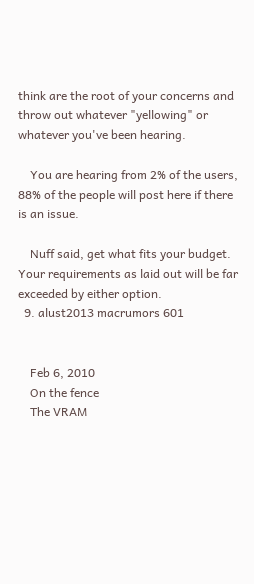think are the root of your concerns and throw out whatever "yellowing" or whatever you've been hearing.

    You are hearing from 2% of the users, 88% of the people will post here if there is an issue.

    Nuff said, get what fits your budget. Your requirements as laid out will be far exceeded by either option.
  9. alust2013 macrumors 601


    Feb 6, 2010
    On the fence
    The VRAM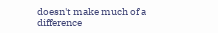doesn't make much of a difference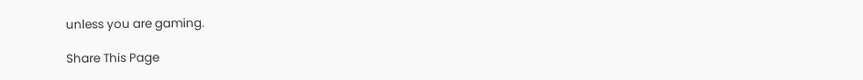unless you are gaming.

Share This Page